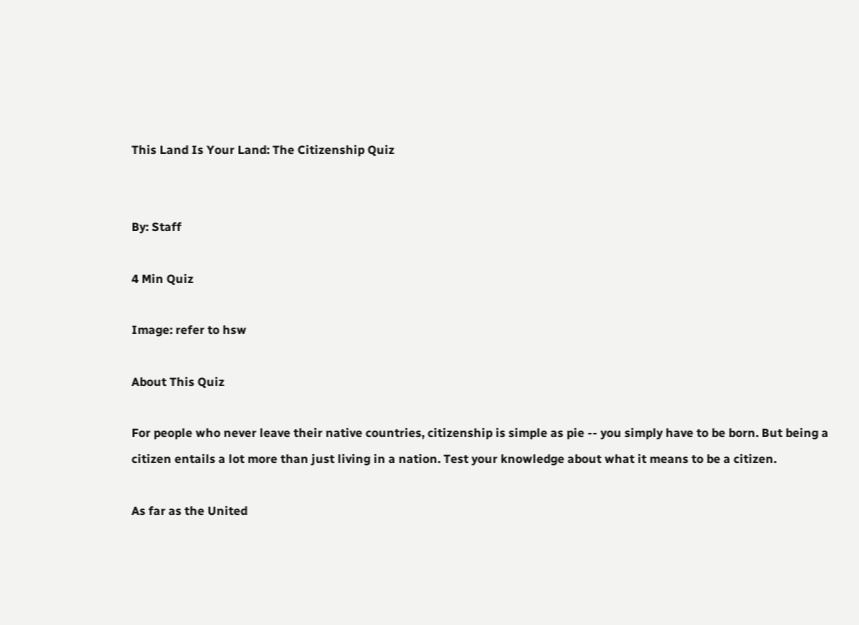This Land Is Your Land: The Citizenship Quiz


By: Staff

4 Min Quiz

Image: refer to hsw

About This Quiz

For people who never leave their native countries, citizenship is simple as pie -- you simply have to be born. But being a citizen entails a lot more than just living in a nation. Test your knowledge about what it means to be a citizen.

As far as the United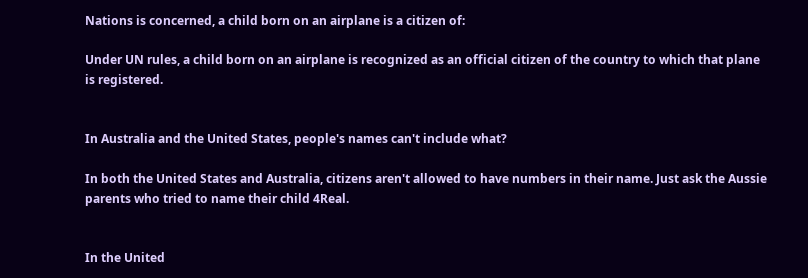Nations is concerned, a child born on an airplane is a citizen of:

Under UN rules, a child born on an airplane is recognized as an official citizen of the country to which that plane is registered.


In Australia and the United States, people's names can't include what?

In both the United States and Australia, citizens aren't allowed to have numbers in their name. Just ask the Aussie parents who tried to name their child 4Real.


In the United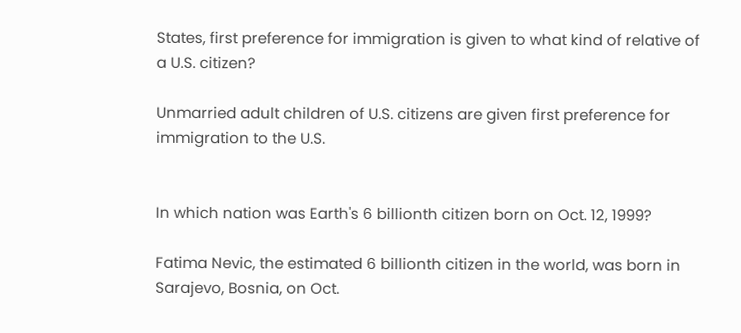States, first preference for immigration is given to what kind of relative of a U.S. citizen?

Unmarried adult children of U.S. citizens are given first preference for immigration to the U.S.


In which nation was Earth's 6 billionth citizen born on Oct. 12, 1999?

Fatima Nevic, the estimated 6 billionth citizen in the world, was born in Sarajevo, Bosnia, on Oct.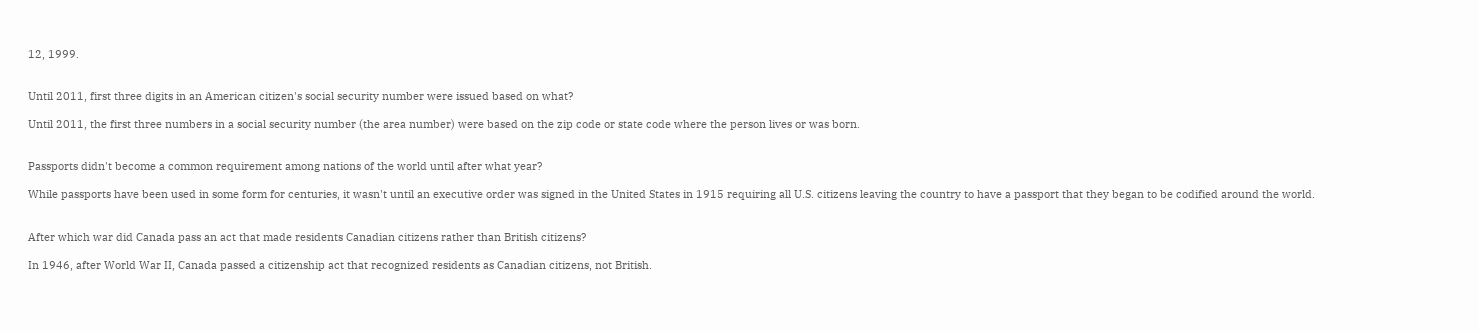12, 1999.


Until 2011, first three digits in an American citizen's social security number were issued based on what?

Until 2011, the first three numbers in a social security number (the area number) were based on the zip code or state code where the person lives or was born.


Passports didn't become a common requirement among nations of the world until after what year?

While passports have been used in some form for centuries, it wasn't until an executive order was signed in the United States in 1915 requiring all U.S. citizens leaving the country to have a passport that they began to be codified around the world.


After which war did Canada pass an act that made residents Canadian citizens rather than British citizens?

In 1946, after World War II, Canada passed a citizenship act that recognized residents as Canadian citizens, not British.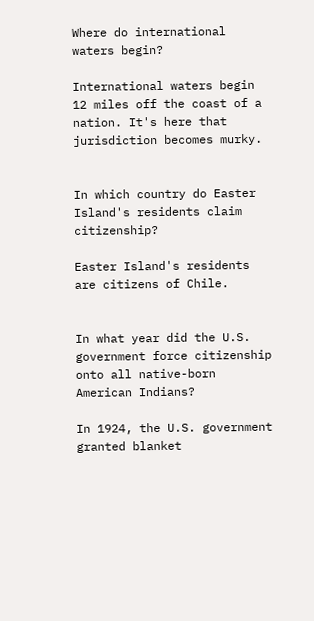Where do international waters begin?

International waters begin 12 miles off the coast of a nation. It's here that jurisdiction becomes murky.


In which country do Easter Island's residents claim citizenship?

Easter Island's residents are citizens of Chile.


In what year did the U.S. government force citizenship onto all native-born American Indians?

In 1924, the U.S. government granted blanket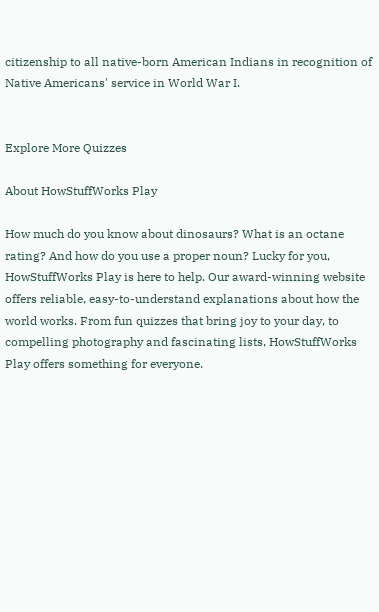citizenship to all native-born American Indians in recognition of Native Americans' service in World War I.


Explore More Quizzes

About HowStuffWorks Play

How much do you know about dinosaurs? What is an octane rating? And how do you use a proper noun? Lucky for you, HowStuffWorks Play is here to help. Our award-winning website offers reliable, easy-to-understand explanations about how the world works. From fun quizzes that bring joy to your day, to compelling photography and fascinating lists, HowStuffWorks Play offers something for everyone.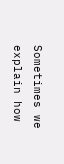Sometimes we explain how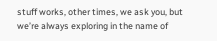stuff works, other times, we ask you, but we’re always exploring in the name of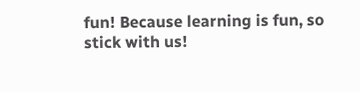fun! Because learning is fun, so stick with us!